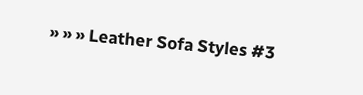» » » Leather Sofa Styles #3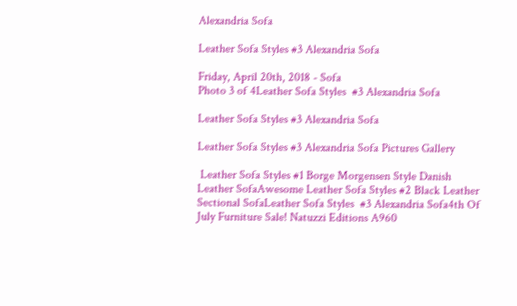Alexandria Sofa

Leather Sofa Styles #3 Alexandria Sofa

Friday, April 20th, 2018 - Sofa
Photo 3 of 4Leather Sofa Styles  #3 Alexandria Sofa

Leather Sofa Styles #3 Alexandria Sofa

Leather Sofa Styles #3 Alexandria Sofa Pictures Gallery

 Leather Sofa Styles #1 Borge Morgensen Style Danish Leather SofaAwesome Leather Sofa Styles #2 Black Leather Sectional SofaLeather Sofa Styles  #3 Alexandria Sofa4th Of July Furniture Sale! Natuzzi Editions A960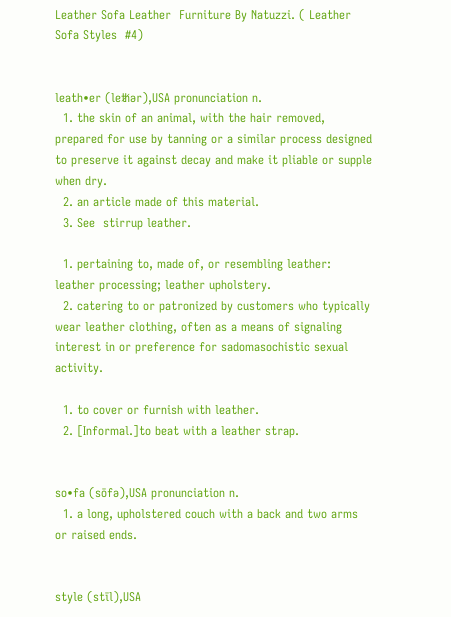Leather Sofa Leather  Furniture By Natuzzi. ( Leather Sofa Styles  #4)


leath•er (leᵺər),USA pronunciation n.
  1. the skin of an animal, with the hair removed, prepared for use by tanning or a similar process designed to preserve it against decay and make it pliable or supple when dry.
  2. an article made of this material.
  3. See  stirrup leather.

  1. pertaining to, made of, or resembling leather: leather processing; leather upholstery.
  2. catering to or patronized by customers who typically wear leather clothing, often as a means of signaling interest in or preference for sadomasochistic sexual activity.

  1. to cover or furnish with leather.
  2. [Informal.]to beat with a leather strap.


so•fa (sōfə),USA pronunciation n.
  1. a long, upholstered couch with a back and two arms or raised ends.


style (stīl),USA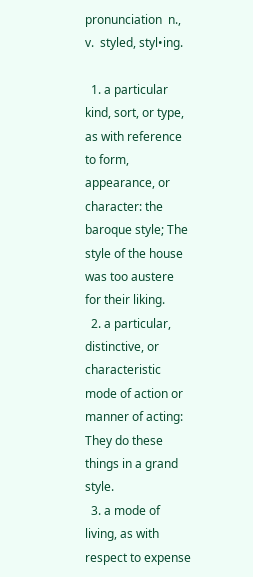pronunciation  n., v.  styled, styl•ing.

  1. a particular kind, sort, or type, as with reference to form, appearance, or character: the baroque style; The style of the house was too austere for their liking.
  2. a particular, distinctive, or characteristic mode of action or manner of acting: They do these things in a grand style.
  3. a mode of living, as with respect to expense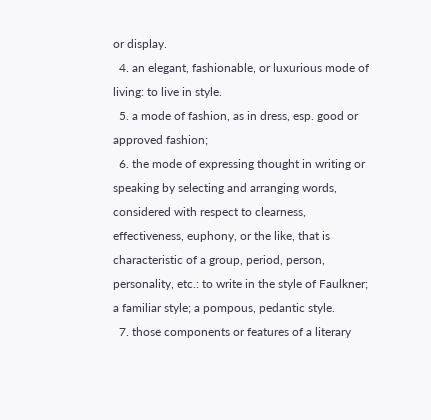or display.
  4. an elegant, fashionable, or luxurious mode of living: to live in style.
  5. a mode of fashion, as in dress, esp. good or approved fashion;
  6. the mode of expressing thought in writing or speaking by selecting and arranging words, considered with respect to clearness, effectiveness, euphony, or the like, that is characteristic of a group, period, person, personality, etc.: to write in the style of Faulkner; a familiar style; a pompous, pedantic style.
  7. those components or features of a literary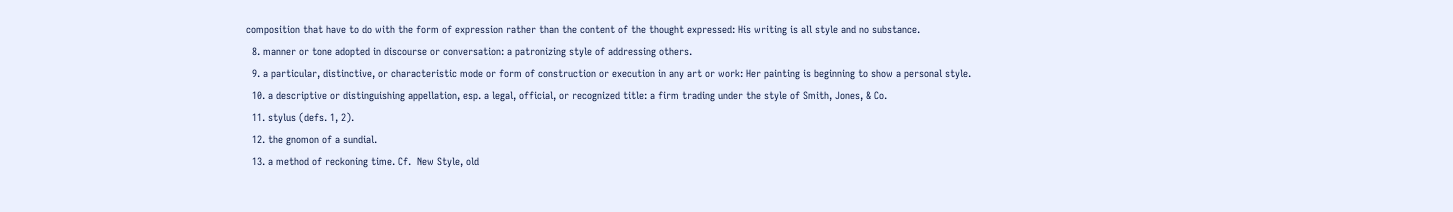composition that have to do with the form of expression rather than the content of the thought expressed: His writing is all style and no substance.
  8. manner or tone adopted in discourse or conversation: a patronizing style of addressing others.
  9. a particular, distinctive, or characteristic mode or form of construction or execution in any art or work: Her painting is beginning to show a personal style.
  10. a descriptive or distinguishing appellation, esp. a legal, official, or recognized title: a firm trading under the style of Smith, Jones, & Co.
  11. stylus (defs. 1, 2).
  12. the gnomon of a sundial.
  13. a method of reckoning time. Cf.  New Style, old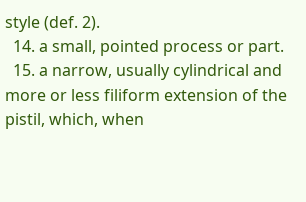style (def. 2).
  14. a small, pointed process or part.
  15. a narrow, usually cylindrical and more or less filiform extension of the pistil, which, when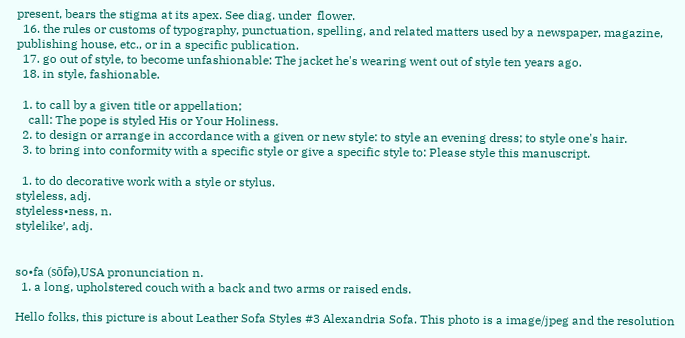present, bears the stigma at its apex. See diag. under  flower.
  16. the rules or customs of typography, punctuation, spelling, and related matters used by a newspaper, magazine, publishing house, etc., or in a specific publication.
  17. go out of style, to become unfashionable: The jacket he's wearing went out of style ten years ago.
  18. in style, fashionable.

  1. to call by a given title or appellation;
    call: The pope is styled His or Your Holiness.
  2. to design or arrange in accordance with a given or new style: to style an evening dress; to style one's hair.
  3. to bring into conformity with a specific style or give a specific style to: Please style this manuscript.

  1. to do decorative work with a style or stylus.
styleless, adj.
styleless•ness, n.
stylelike′, adj.


so•fa (sōfə),USA pronunciation n.
  1. a long, upholstered couch with a back and two arms or raised ends.

Hello folks, this picture is about Leather Sofa Styles #3 Alexandria Sofa. This photo is a image/jpeg and the resolution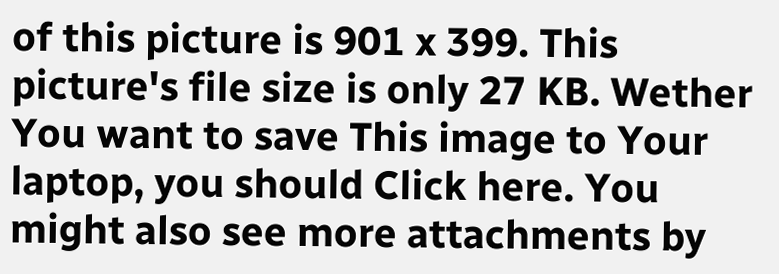of this picture is 901 x 399. This picture's file size is only 27 KB. Wether You want to save This image to Your laptop, you should Click here. You might also see more attachments by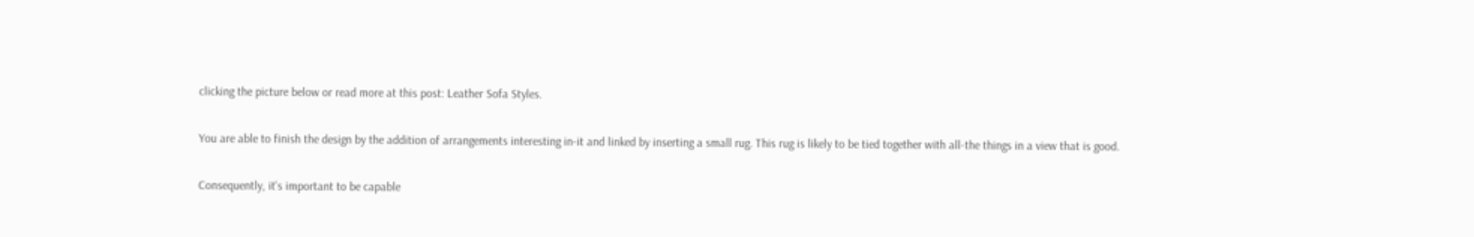clicking the picture below or read more at this post: Leather Sofa Styles.

You are able to finish the design by the addition of arrangements interesting in-it and linked by inserting a small rug. This rug is likely to be tied together with all-the things in a view that is good.

Consequently, it's important to be capable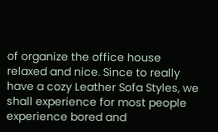of organize the office house relaxed and nice. Since to really have a cozy Leather Sofa Styles, we shall experience for most people experience bored and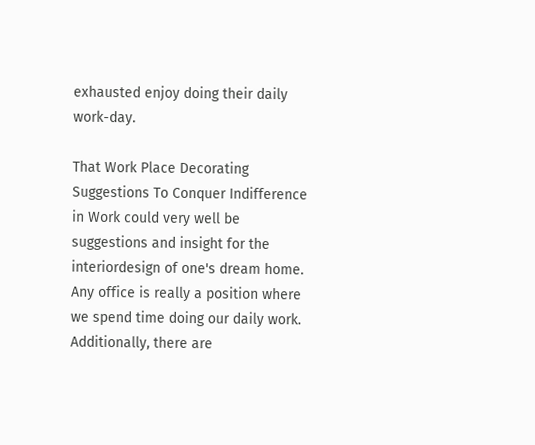exhausted enjoy doing their daily work-day.

That Work Place Decorating Suggestions To Conquer Indifference in Work could very well be suggestions and insight for the interiordesign of one's dream home. Any office is really a position where we spend time doing our daily work. Additionally, there are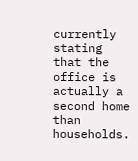currently stating that the office is actually a second home than households.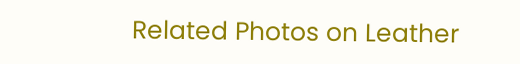Related Photos on Leather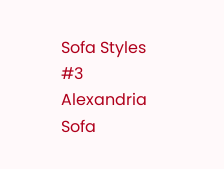Sofa Styles #3 Alexandria Sofa